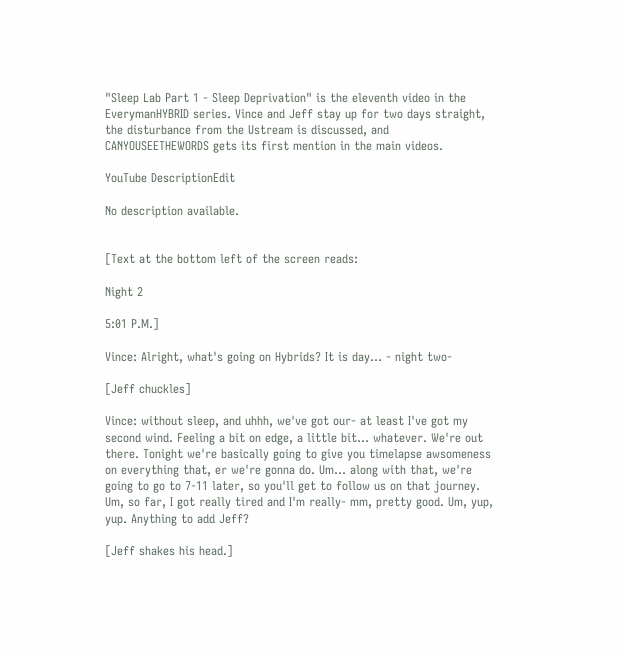"Sleep Lab Part 1 - Sleep Deprivation" is the eleventh video in the EverymanHYBRID series. Vince and Jeff stay up for two days straight, the disturbance from the Ustream is discussed, and CANYOUSEETHEWORDS gets its first mention in the main videos.

YouTube DescriptionEdit

No description available.


[Text at the bottom left of the screen reads:

Night 2

5:01 P.M.]

Vince: Alright, what's going on Hybrids? It is day… - night two-

[Jeff chuckles]

Vince: without sleep, and uhhh, we've got our- at least I've got my second wind. Feeling a bit on edge, a little bit... whatever. We're out there. Tonight we're basically going to give you timelapse awsomeness on everything that, er we're gonna do. Um… along with that, we're going to go to 7-11 later, so you'll get to follow us on that journey. Um, so far, I got really tired and I'm really- mm, pretty good. Um, yup, yup. Anything to add Jeff?

[Jeff shakes his head.]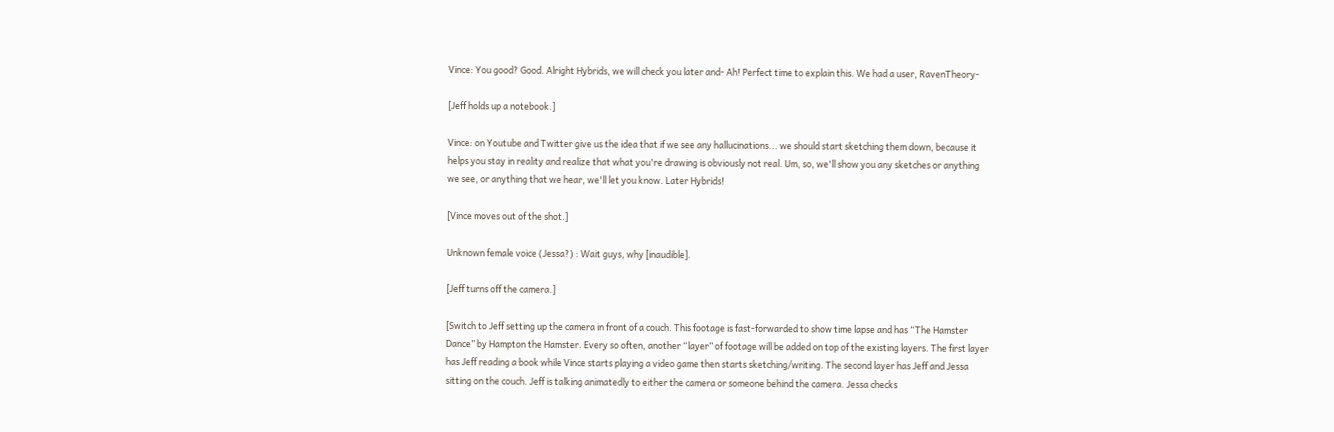Vince: You good? Good. Alright Hybrids, we will check you later and- Ah! Perfect time to explain this. We had a user, RavenTheory-

[Jeff holds up a notebook.]

Vince: on Youtube and Twitter give us the idea that if we see any hallucinations... we should start sketching them down, because it helps you stay in reality and realize that what you're drawing is obviously not real. Um, so, we'll show you any sketches or anything we see, or anything that we hear, we'll let you know. Later Hybrids!

[Vince moves out of the shot.]

Unknown female voice (Jessa?) : Wait guys, why [inaudible].

[Jeff turns off the camera.]

[Switch to Jeff setting up the camera in front of a couch. This footage is fast-forwarded to show time lapse and has “The Hamster Dance” by Hampton the Hamster. Every so often, another “layer” of footage will be added on top of the existing layers. The first layer has Jeff reading a book while Vince starts playing a video game then starts sketching/writing. The second layer has Jeff and Jessa sitting on the couch. Jeff is talking animatedly to either the camera or someone behind the camera. Jessa checks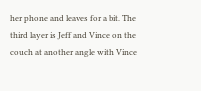her phone and leaves for a bit. The third layer is Jeff and Vince on the couch at another angle with Vince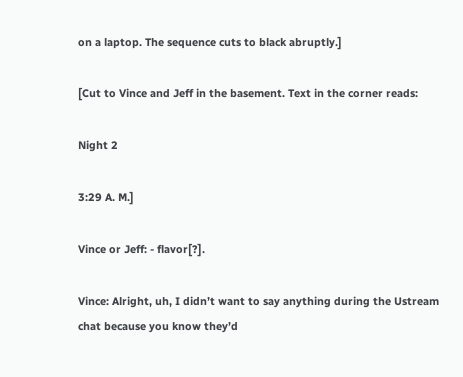on a laptop. The sequence cuts to black abruptly.]

[Cut to Vince and Jeff in the basement. Text in the corner reads:

Night 2

3:29 A. M.]

Vince or Jeff: - flavor[?].

Vince: Alright, uh, I didn’t want to say anything during the Ustream chat because you know they’d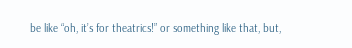be like “oh, it’s for theatrics!” or something like that, but,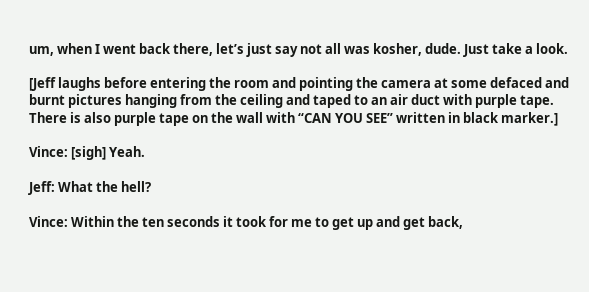um, when I went back there, let’s just say not all was kosher, dude. Just take a look.

[Jeff laughs before entering the room and pointing the camera at some defaced and burnt pictures hanging from the ceiling and taped to an air duct with purple tape. There is also purple tape on the wall with “CAN YOU SEE” written in black marker.]

Vince: [sigh] Yeah.

Jeff: What the hell?

Vince: Within the ten seconds it took for me to get up and get back,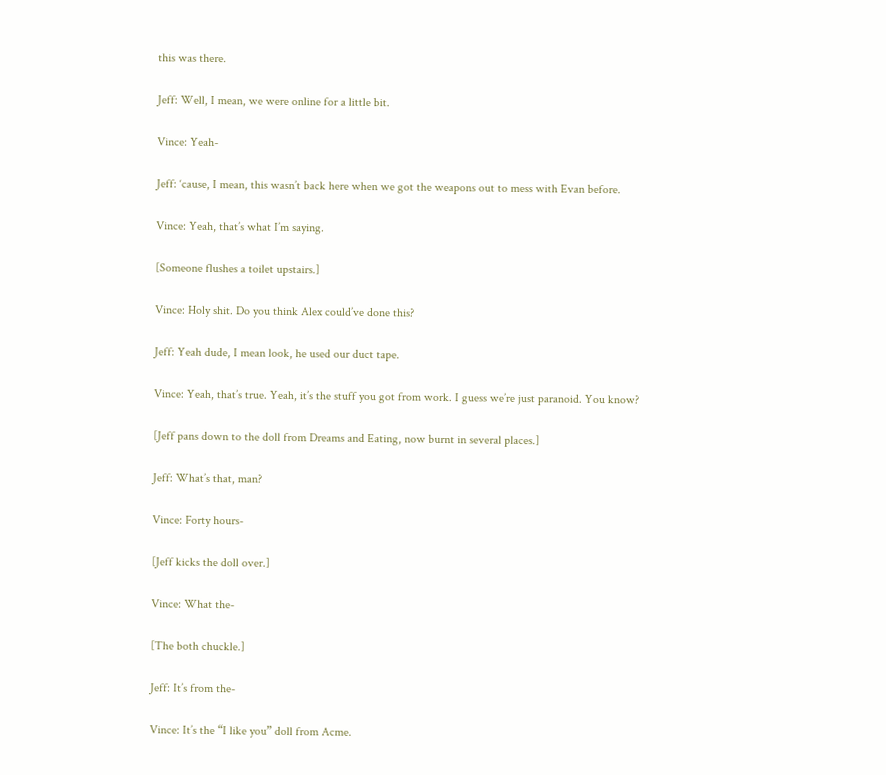this was there.

Jeff: Well, I mean, we were online for a little bit.

Vince: Yeah-

Jeff: ‘cause, I mean, this wasn’t back here when we got the weapons out to mess with Evan before.

Vince: Yeah, that’s what I’m saying.

[Someone flushes a toilet upstairs.]

Vince: Holy shit. Do you think Alex could’ve done this?

Jeff: Yeah dude, I mean look, he used our duct tape.

Vince: Yeah, that’s true. Yeah, it’s the stuff you got from work. I guess we’re just paranoid. You know?

[Jeff pans down to the doll from Dreams and Eating, now burnt in several places.]

Jeff: What’s that, man?

Vince: Forty hours-

[Jeff kicks the doll over.]

Vince: What the-

[The both chuckle.]

Jeff: It’s from the-

Vince: It’s the “I like you” doll from Acme.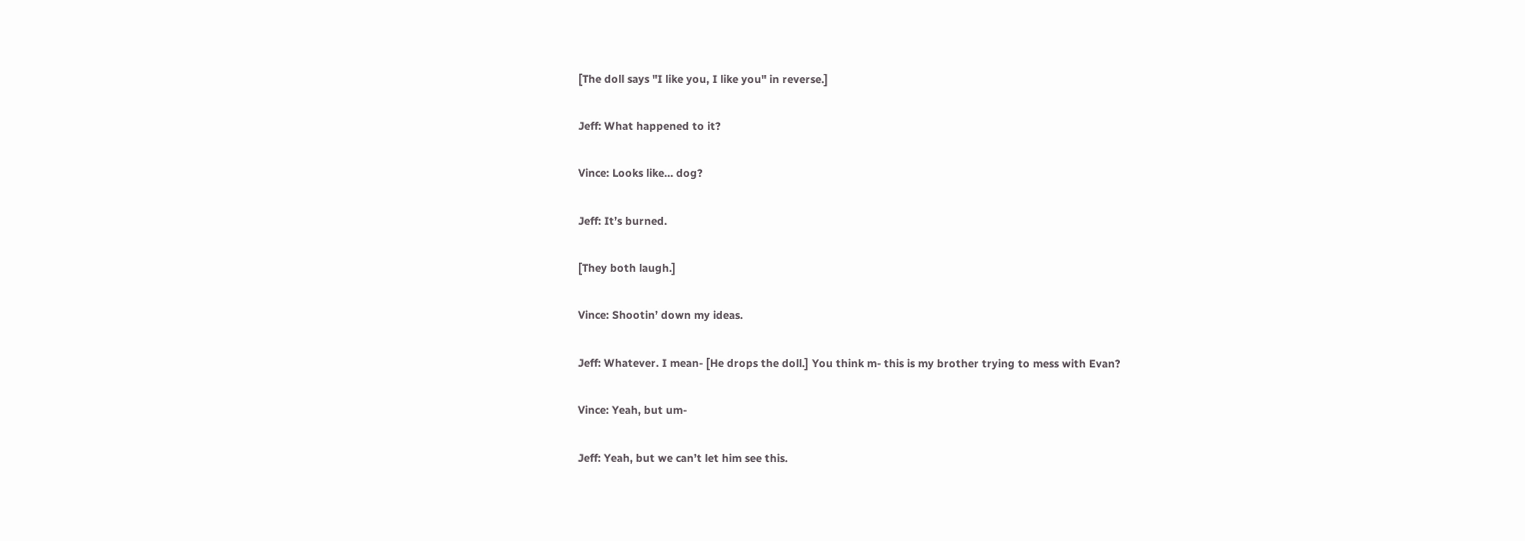[The doll says "I like you, I like you" in reverse.]

Jeff: What happened to it?

Vince: Looks like… dog?

Jeff: It’s burned.

[They both laugh.]

Vince: Shootin’ down my ideas.

Jeff: Whatever. I mean- [He drops the doll.] You think m- this is my brother trying to mess with Evan?

Vince: Yeah, but um-

Jeff: Yeah, but we can’t let him see this.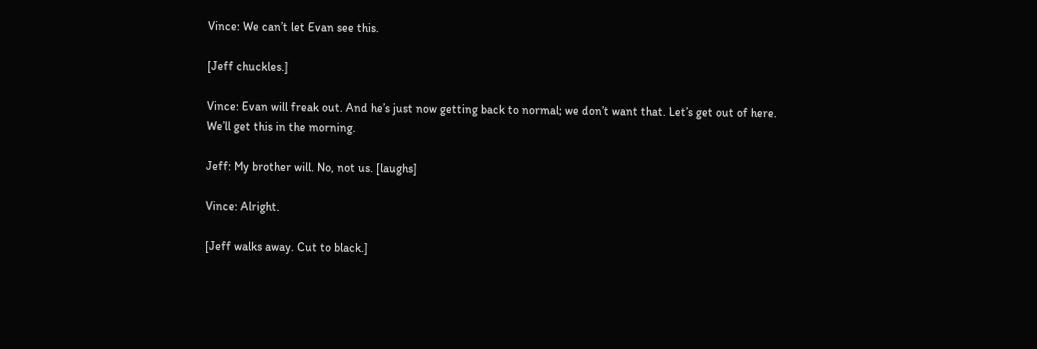Vince: We can’t let Evan see this.

[Jeff chuckles.]

Vince: Evan will freak out. And he’s just now getting back to normal; we don’t want that. Let’s get out of here. We’ll get this in the morning.

Jeff: My brother will. No, not us. [laughs]

Vince: Alright.

[Jeff walks away. Cut to black.]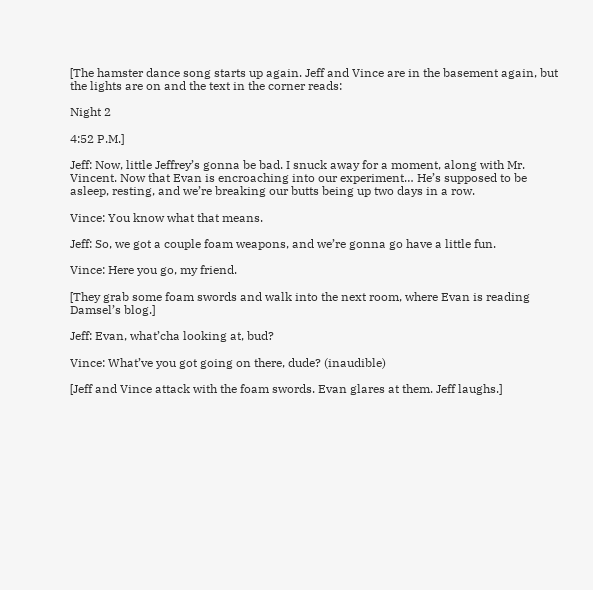[The hamster dance song starts up again. Jeff and Vince are in the basement again, but the lights are on and the text in the corner reads:

Night 2

4:52 P.M.]

Jeff: Now, little Jeffrey’s gonna be bad. I snuck away for a moment, along with Mr. Vincent. Now that Evan is encroaching into our experiment… He’s supposed to be asleep, resting, and we’re breaking our butts being up two days in a row.

Vince: You know what that means.

Jeff: So, we got a couple foam weapons, and we’re gonna go have a little fun.

Vince: Here you go, my friend.

[They grab some foam swords and walk into the next room, where Evan is reading Damsel’s blog.]

Jeff: Evan, what’cha looking at, bud?

Vince: What’ve you got going on there, dude? (inaudible)

[Jeff and Vince attack with the foam swords. Evan glares at them. Jeff laughs.]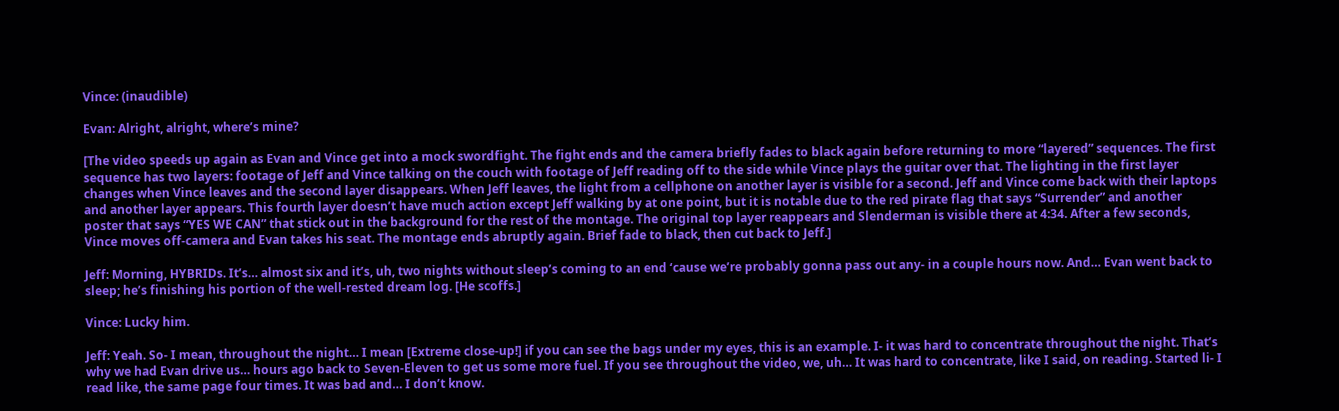Vince: (inaudible)

Evan: Alright, alright, where’s mine?

[The video speeds up again as Evan and Vince get into a mock swordfight. The fight ends and the camera briefly fades to black again before returning to more “layered” sequences. The first sequence has two layers: footage of Jeff and Vince talking on the couch with footage of Jeff reading off to the side while Vince plays the guitar over that. The lighting in the first layer changes when Vince leaves and the second layer disappears. When Jeff leaves, the light from a cellphone on another layer is visible for a second. Jeff and Vince come back with their laptops and another layer appears. This fourth layer doesn’t have much action except Jeff walking by at one point, but it is notable due to the red pirate flag that says “Surrender” and another poster that says “YES WE CAN” that stick out in the background for the rest of the montage. The original top layer reappears and Slenderman is visible there at 4:34. After a few seconds, Vince moves off-camera and Evan takes his seat. The montage ends abruptly again. Brief fade to black, then cut back to Jeff.]

Jeff: Morning, HYBRIDs. It’s… almost six and it’s, uh, two nights without sleep’s coming to an end ‘cause we’re probably gonna pass out any- in a couple hours now. And… Evan went back to sleep; he’s finishing his portion of the well-rested dream log. [He scoffs.]

Vince: Lucky him.

Jeff: Yeah. So- I mean, throughout the night… I mean [Extreme close-up!] if you can see the bags under my eyes, this is an example. I- it was hard to concentrate throughout the night. That’s why we had Evan drive us… hours ago back to Seven-Eleven to get us some more fuel. If you see throughout the video, we, uh… It was hard to concentrate, like I said, on reading. Started li- I read like, the same page four times. It was bad and… I don’t know.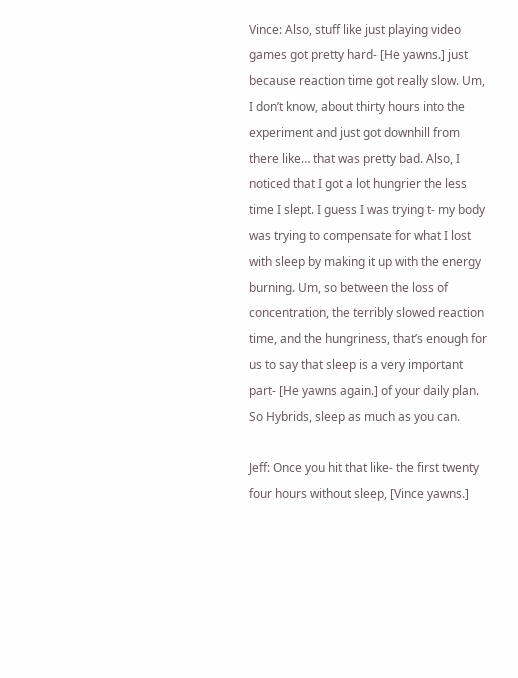Vince: Also, stuff like just playing video games got pretty hard- [He yawns.] just because reaction time got really slow. Um, I don’t know, about thirty hours into the experiment and just got downhill from there like… that was pretty bad. Also, I noticed that I got a lot hungrier the less time I slept. I guess I was trying t- my body was trying to compensate for what I lost with sleep by making it up with the energy burning. Um, so between the loss of concentration, the terribly slowed reaction time, and the hungriness, that’s enough for us to say that sleep is a very important part- [He yawns again.] of your daily plan. So Hybrids, sleep as much as you can.

Jeff: Once you hit that like- the first twenty four hours without sleep, [Vince yawns.]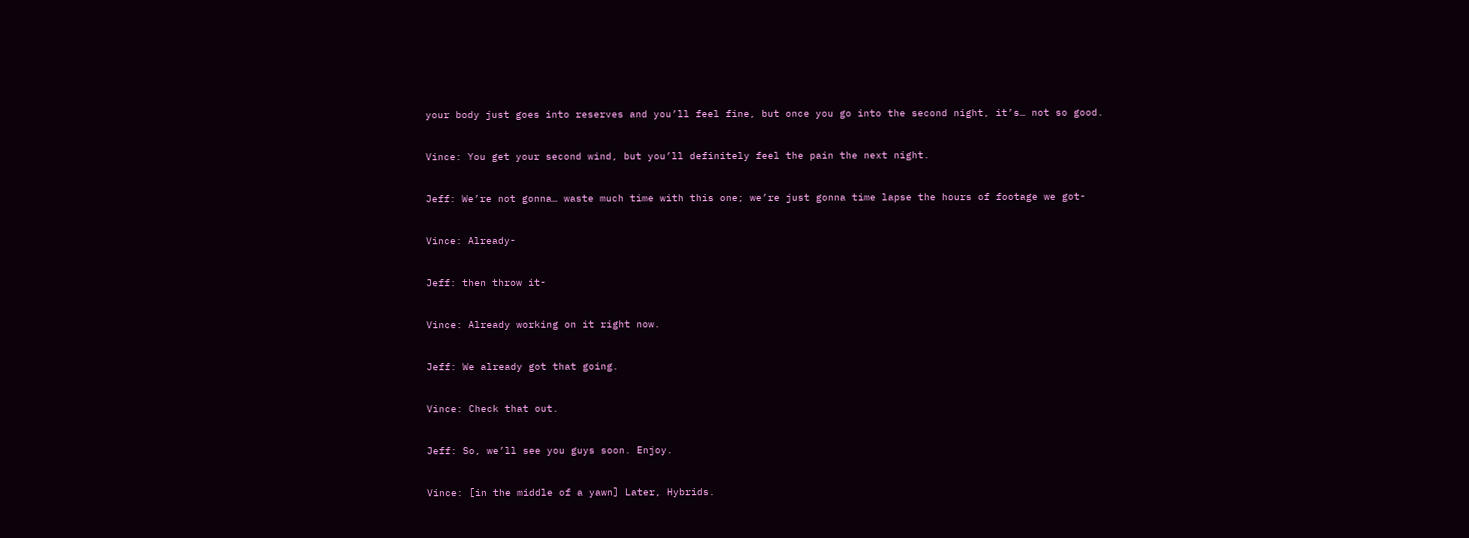your body just goes into reserves and you’ll feel fine, but once you go into the second night, it’s… not so good.

Vince: You get your second wind, but you’ll definitely feel the pain the next night.

Jeff: We’re not gonna… waste much time with this one; we’re just gonna time lapse the hours of footage we got-

Vince: Already-

Jeff: then throw it-

Vince: Already working on it right now.

Jeff: We already got that going.

Vince: Check that out.

Jeff: So, we’ll see you guys soon. Enjoy.

Vince: [in the middle of a yawn] Later, Hybrids.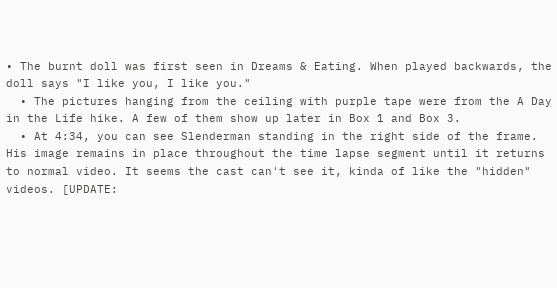• The burnt doll was first seen in Dreams & Eating. When played backwards, the doll says "I like you, I like you."
  • The pictures hanging from the ceiling with purple tape were from the A Day in the Life hike. A few of them show up later in Box 1 and Box 3.
  • At 4:34, you can see Slenderman standing in the right side of the frame. His image remains in place throughout the time lapse segment until it returns to normal video. It seems the cast can't see it, kinda of like the "hidden" videos. [UPDATE: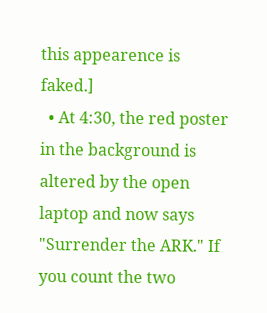this appearence is faked.]
  • At 4:30, the red poster in the background is altered by the open laptop and now says "Surrender the ARK." If you count the two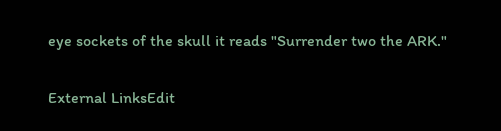eye sockets of the skull it reads "Surrender two the ARK."

External LinksEdit